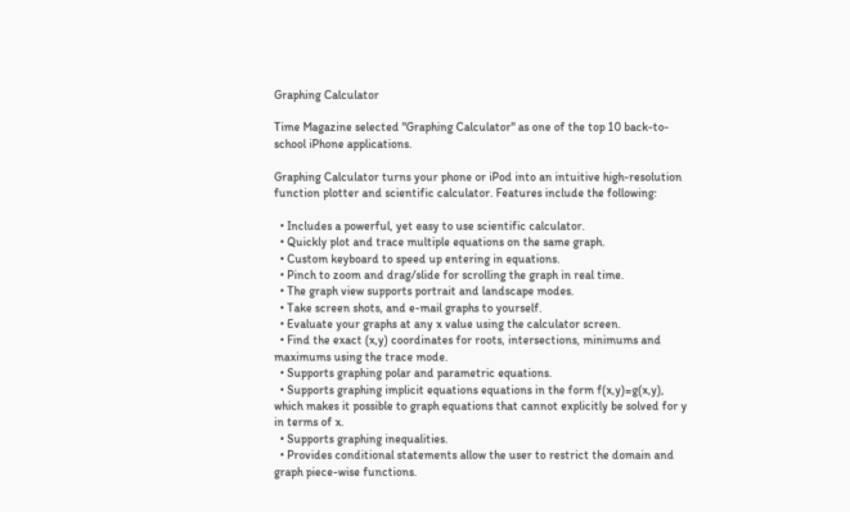Graphing Calculator

Time Magazine selected "Graphing Calculator" as one of the top 10 back-to-school iPhone applications.

Graphing Calculator turns your phone or iPod into an intuitive high-resolution function plotter and scientific calculator. Features include the following:

  • Includes a powerful, yet easy to use scientific calculator.
  • Quickly plot and trace multiple equations on the same graph.
  • Custom keyboard to speed up entering in equations.
  • Pinch to zoom and drag/slide for scrolling the graph in real time.
  • The graph view supports portrait and landscape modes.
  • Take screen shots, and e-mail graphs to yourself.
  • Evaluate your graphs at any x value using the calculator screen.
  • Find the exact (x,y) coordinates for roots, intersections, minimums and maximums using the trace mode.
  • Supports graphing polar and parametric equations.
  • Supports graphing implicit equations equations in the form f(x,y)=g(x,y), which makes it possible to graph equations that cannot explicitly be solved for y in terms of x.
  • Supports graphing inequalities.
  • Provides conditional statements allow the user to restrict the domain and graph piece-wise functions.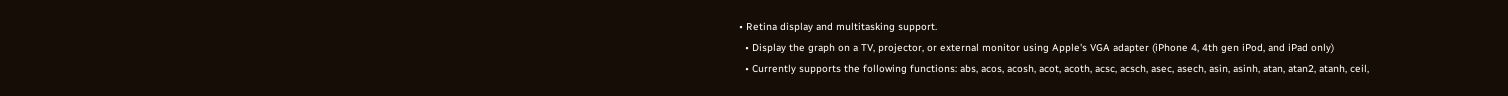• Retina display and multitasking support.
  • Display the graph on a TV, projector, or external monitor using Apple's VGA adapter (iPhone 4, 4th gen iPod, and iPad only)
  • Currently supports the following functions: abs, acos, acosh, acot, acoth, acsc, acsch, asec, asech, asin, asinh, atan, atan2, atanh, ceil,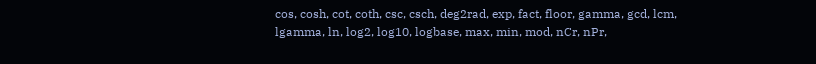cos, cosh, cot, coth, csc, csch, deg2rad, exp, fact, floor, gamma, gcd, lcm, lgamma, ln, log2, log10, logbase, max, min, mod, nCr, nPr,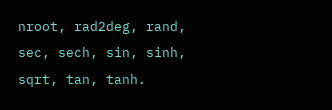nroot, rad2deg, rand, sec, sech, sin, sinh, sqrt, tan, tanh.